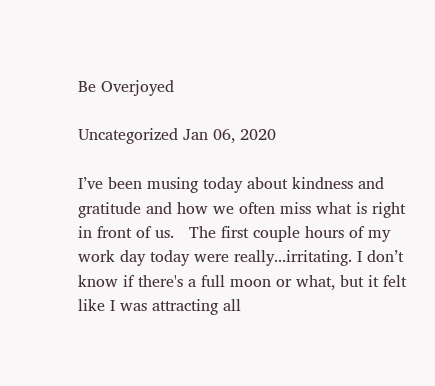Be Overjoyed

Uncategorized Jan 06, 2020

I’ve been musing today about kindness and gratitude and how we often miss what is right in front of us.   The first couple hours of my work day today were really...irritating. I don’t know if there's a full moon or what, but it felt like I was attracting all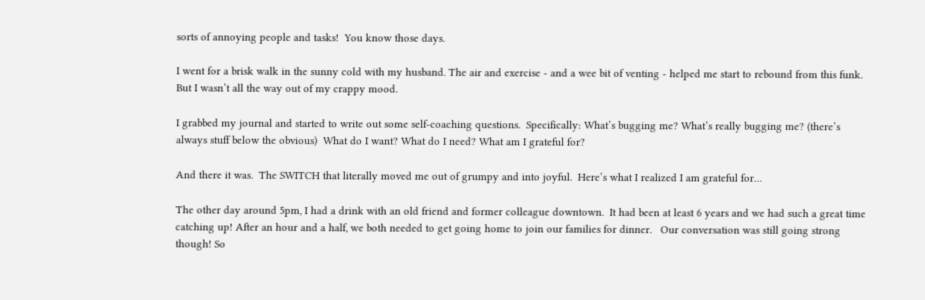sorts of annoying people and tasks!  You know those days.

I went for a brisk walk in the sunny cold with my husband. The air and exercise - and a wee bit of venting - helped me start to rebound from this funk. But I wasn’t all the way out of my crappy mood.

I grabbed my journal and started to write out some self-coaching questions.  Specifically: What’s bugging me? What’s really bugging me? (there’s always stuff below the obvious)  What do I want? What do I need? What am I grateful for?

And there it was.  The SWITCH that literally moved me out of grumpy and into joyful.  Here’s what I realized I am grateful for…

The other day around 5pm, I had a drink with an old friend and former colleague downtown.  It had been at least 6 years and we had such a great time catching up! After an hour and a half, we both needed to get going home to join our families for dinner.   Our conversation was still going strong though! So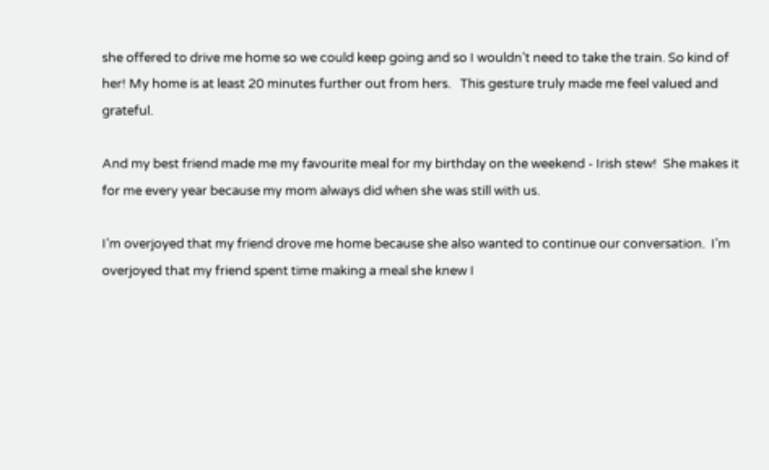she offered to drive me home so we could keep going and so I wouldn’t need to take the train. So kind of her! My home is at least 20 minutes further out from hers.   This gesture truly made me feel valued and grateful.

And my best friend made me my favourite meal for my birthday on the weekend - Irish stew!  She makes it for me every year because my mom always did when she was still with us.

I’m overjoyed that my friend drove me home because she also wanted to continue our conversation.  I’m overjoyed that my friend spent time making a meal she knew I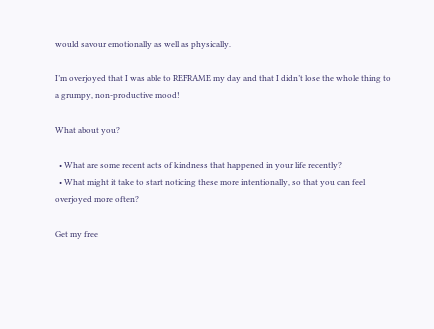would savour emotionally as well as physically.

I’m overjoyed that I was able to REFRAME my day and that I didn’t lose the whole thing to a grumpy, non-productive mood!

What about you?

  • What are some recent acts of kindness that happened in your life recently?
  • What might it take to start noticing these more intentionally, so that you can feel overjoyed more often?

Get my free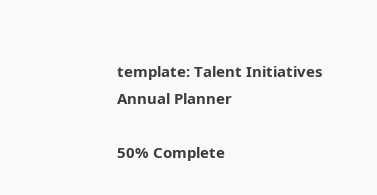template: Talent Initiatives Annual Planner

50% Complete